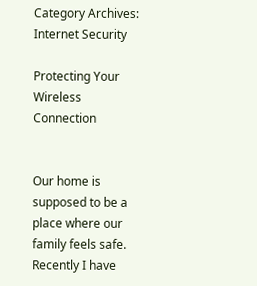Category Archives: Internet Security

Protecting Your Wireless Connection


Our home is supposed to be a place where our family feels safe.  Recently I have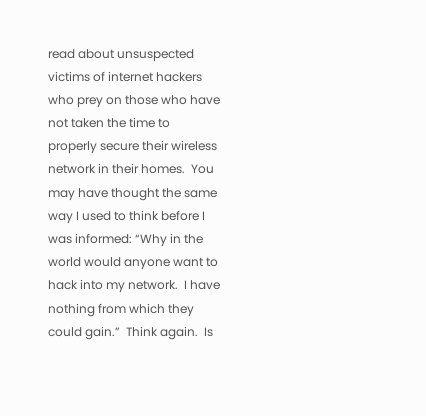read about unsuspected victims of internet hackers who prey on those who have not taken the time to properly secure their wireless network in their homes.  You may have thought the same way I used to think before I was informed: “Why in the world would anyone want to hack into my network.  I have nothing from which they could gain.”  Think again.  Is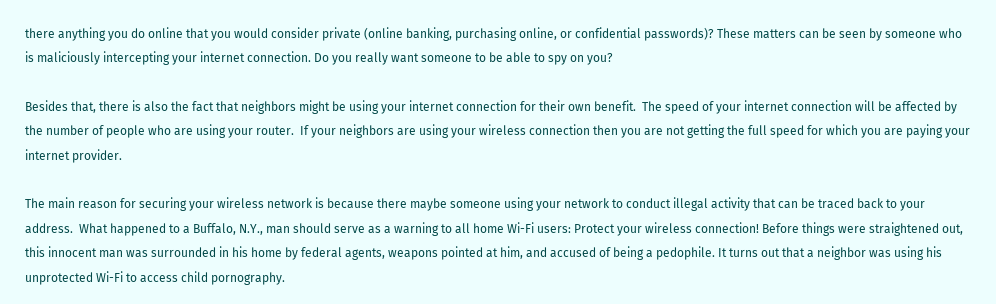there anything you do online that you would consider private (online banking, purchasing online, or confidential passwords)? These matters can be seen by someone who is maliciously intercepting your internet connection. Do you really want someone to be able to spy on you?

Besides that, there is also the fact that neighbors might be using your internet connection for their own benefit.  The speed of your internet connection will be affected by the number of people who are using your router.  If your neighbors are using your wireless connection then you are not getting the full speed for which you are paying your internet provider.

The main reason for securing your wireless network is because there maybe someone using your network to conduct illegal activity that can be traced back to your address.  What happened to a Buffalo, N.Y., man should serve as a warning to all home Wi-Fi users: Protect your wireless connection! Before things were straightened out, this innocent man was surrounded in his home by federal agents, weapons pointed at him, and accused of being a pedophile. It turns out that a neighbor was using his unprotected Wi-Fi to access child pornography.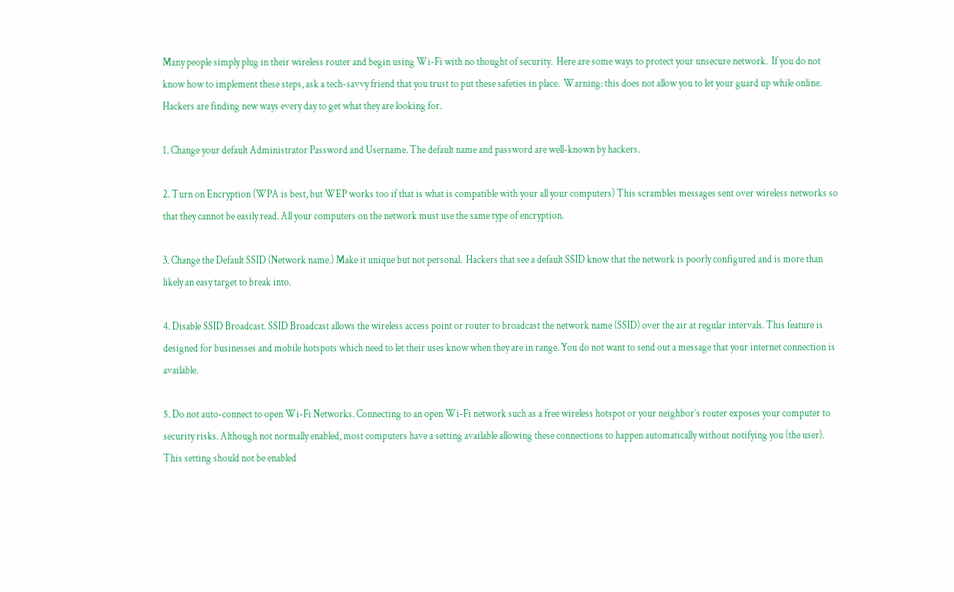Many people simply plug in their wireless router and begin using Wi-Fi with no thought of security.  Here are some ways to protect your unsecure network.  If you do not know how to implement these steps, ask a tech-savvy friend that you trust to put these safeties in place.  Warning: this does not allow you to let your guard up while online.  Hackers are finding new ways every day to get what they are looking for.

1. Change your default Administrator Password and Username. The default name and password are well-known by hackers.

2. Turn on Encryption (WPA is best, but WEP works too if that is what is compatible with your all your computers) This scrambles messages sent over wireless networks so that they cannot be easily read. All your computers on the network must use the same type of encryption.

3. Change the Default SSID (Network name.) Make it unique but not personal.  Hackers that see a default SSID know that the network is poorly configured and is more than likely an easy target to break into.

4. Disable SSID Broadcast. SSID Broadcast allows the wireless access point or router to broadcast the network name (SSID) over the air at regular intervals. This feature is designed for businesses and mobile hotspots which need to let their uses know when they are in range. You do not want to send out a message that your internet connection is available.

5. Do not auto-connect to open Wi-Fi Networks. Connecting to an open Wi-Fi network such as a free wireless hotspot or your neighbor’s router exposes your computer to security risks. Although not normally enabled, most computers have a setting available allowing these connections to happen automatically without notifying you (the user). This setting should not be enabled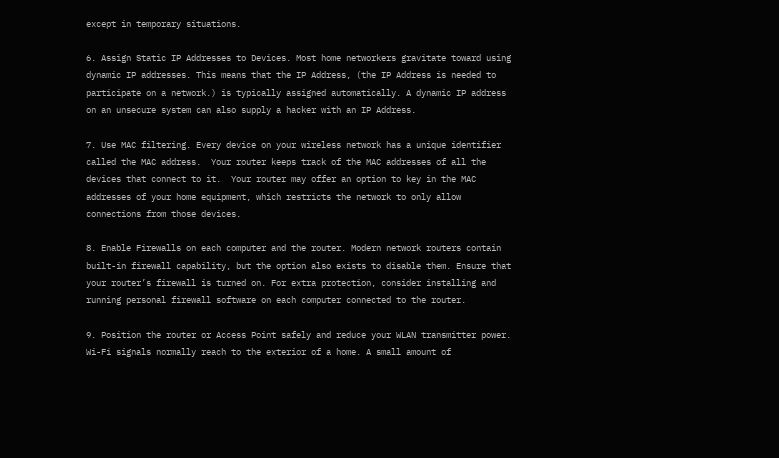except in temporary situations.

6. Assign Static IP Addresses to Devices. Most home networkers gravitate toward using dynamic IP addresses. This means that the IP Address, (the IP Address is needed to participate on a network.) is typically assigned automatically. A dynamic IP address on an unsecure system can also supply a hacker with an IP Address.

7. Use MAC filtering. Every device on your wireless network has a unique identifier called the MAC address.  Your router keeps track of the MAC addresses of all the devices that connect to it.  Your router may offer an option to key in the MAC addresses of your home equipment, which restricts the network to only allow connections from those devices.

8. Enable Firewalls on each computer and the router. Modern network routers contain built-in firewall capability, but the option also exists to disable them. Ensure that your router’s firewall is turned on. For extra protection, consider installing and running personal firewall software on each computer connected to the router.

9. Position the router or Access Point safely and reduce your WLAN transmitter power. Wi-Fi signals normally reach to the exterior of a home. A small amount of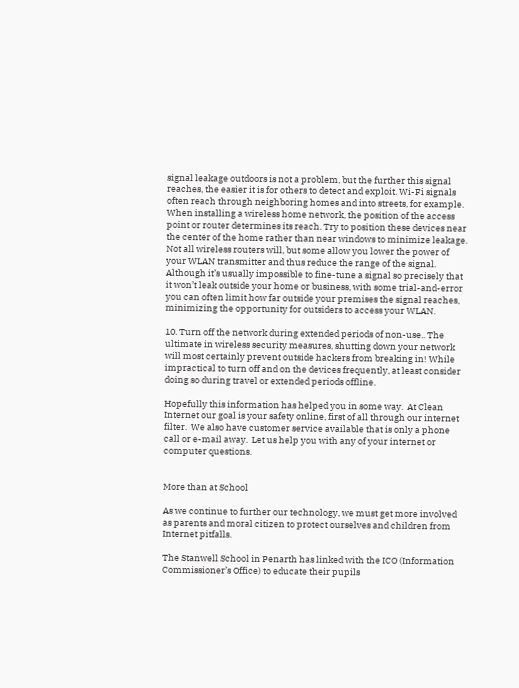signal leakage outdoors is not a problem, but the further this signal reaches, the easier it is for others to detect and exploit. Wi-Fi signals often reach through neighboring homes and into streets, for example. When installing a wireless home network, the position of the access point or router determines its reach. Try to position these devices near the center of the home rather than near windows to minimize leakage.  Not all wireless routers will, but some allow you lower the power of your WLAN transmitter and thus reduce the range of the signal. Although it’s usually impossible to fine-tune a signal so precisely that it won’t leak outside your home or business, with some trial-and-error you can often limit how far outside your premises the signal reaches, minimizing the opportunity for outsiders to access your WLAN.

10. Turn off the network during extended periods of non-use.. The ultimate in wireless security measures, shutting down your network will most certainly prevent outside hackers from breaking in! While impractical to turn off and on the devices frequently, at least consider doing so during travel or extended periods offline.

Hopefully this information has helped you in some way.  At Clean Internet our goal is your safety online, first of all through our internet filter.  We also have customer service available that is only a phone call or e-mail away.  Let us help you with any of your internet or computer questions.


More than at School

As we continue to further our technology, we must get more involved as parents and moral citizen to protect ourselves and children from Internet pitfalls.

The Stanwell School in Penarth has linked with the ICO (Information Commissioner’s Office) to educate their pupils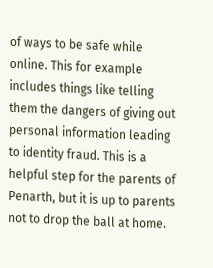of ways to be safe while online. This for example includes things like telling them the dangers of giving out personal information leading to identity fraud. This is a helpful step for the parents of Penarth, but it is up to parents not to drop the ball at home.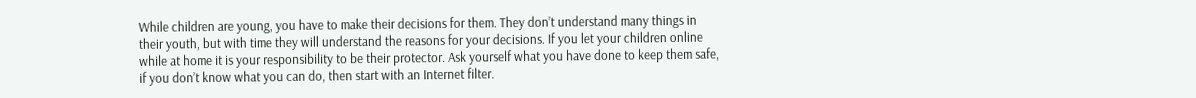While children are young, you have to make their decisions for them. They don’t understand many things in their youth, but with time they will understand the reasons for your decisions. If you let your children online while at home it is your responsibility to be their protector. Ask yourself what you have done to keep them safe, if you don’t know what you can do, then start with an Internet filter.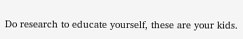Do research to educate yourself, these are your kids.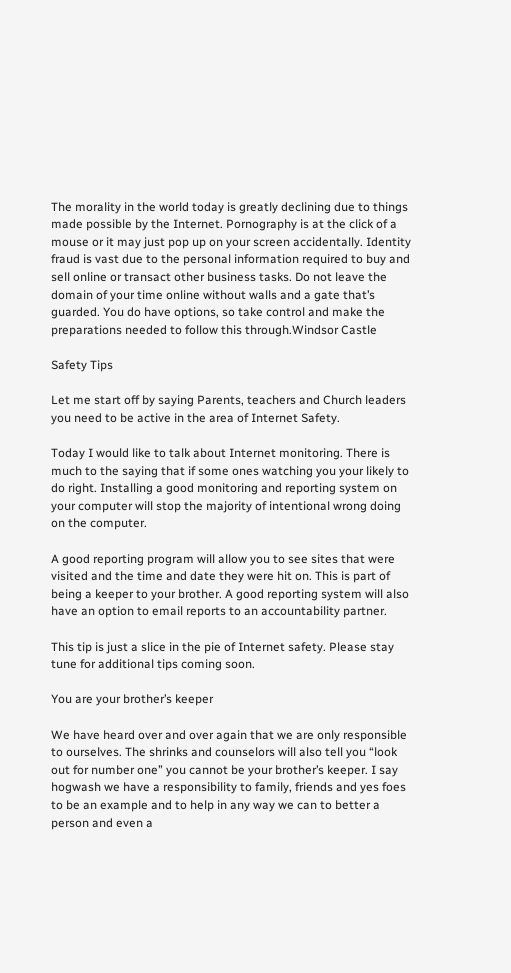The morality in the world today is greatly declining due to things made possible by the Internet. Pornography is at the click of a mouse or it may just pop up on your screen accidentally. Identity fraud is vast due to the personal information required to buy and sell online or transact other business tasks. Do not leave the domain of your time online without walls and a gate that’s guarded. You do have options, so take control and make the preparations needed to follow this through.Windsor Castle

Safety Tips

Let me start off by saying Parents, teachers and Church leaders you need to be active in the area of Internet Safety.

Today I would like to talk about Internet monitoring. There is much to the saying that if some ones watching you your likely to do right. Installing a good monitoring and reporting system on your computer will stop the majority of intentional wrong doing on the computer.

A good reporting program will allow you to see sites that were visited and the time and date they were hit on. This is part of being a keeper to your brother. A good reporting system will also have an option to email reports to an accountability partner.

This tip is just a slice in the pie of Internet safety. Please stay tune for additional tips coming soon.

You are your brother’s keeper

We have heard over and over again that we are only responsible to ourselves. The shrinks and counselors will also tell you “look out for number one” you cannot be your brother’s keeper. I say hogwash we have a responsibility to family, friends and yes foes to be an example and to help in any way we can to better a person and even a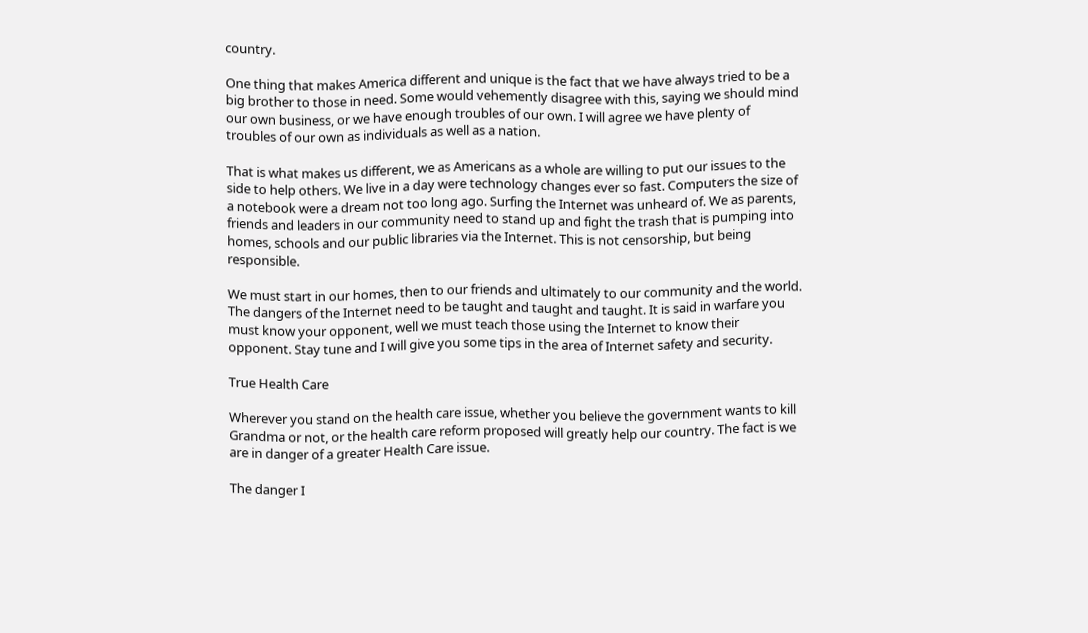country.

One thing that makes America different and unique is the fact that we have always tried to be a big brother to those in need. Some would vehemently disagree with this, saying we should mind our own business, or we have enough troubles of our own. I will agree we have plenty of troubles of our own as individuals as well as a nation.

That is what makes us different, we as Americans as a whole are willing to put our issues to the side to help others. We live in a day were technology changes ever so fast. Computers the size of a notebook were a dream not too long ago. Surfing the Internet was unheard of. We as parents, friends and leaders in our community need to stand up and fight the trash that is pumping into homes, schools and our public libraries via the Internet. This is not censorship, but being responsible.

We must start in our homes, then to our friends and ultimately to our community and the world. The dangers of the Internet need to be taught and taught and taught. It is said in warfare you must know your opponent, well we must teach those using the Internet to know their opponent. Stay tune and I will give you some tips in the area of Internet safety and security.

True Health Care

Wherever you stand on the health care issue, whether you believe the government wants to kill Grandma or not, or the health care reform proposed will greatly help our country. The fact is we are in danger of a greater Health Care issue.

The danger I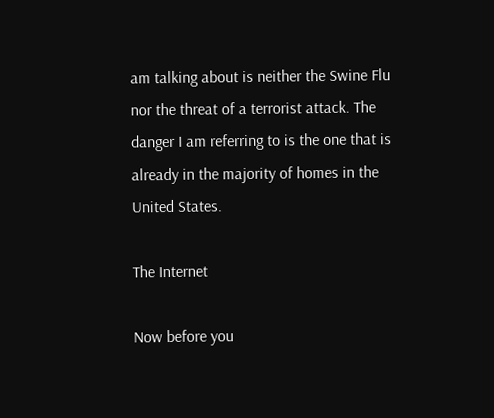am talking about is neither the Swine Flu nor the threat of a terrorist attack. The danger I am referring to is the one that is already in the majority of homes in the United States.

The Internet

Now before you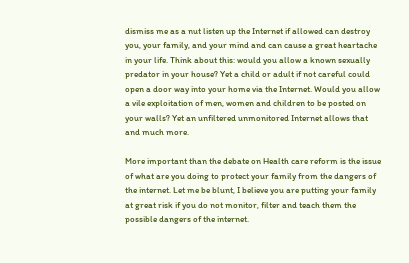dismiss me as a nut listen up the Internet if allowed can destroy you, your family, and your mind and can cause a great heartache in your life. Think about this: would you allow a known sexually predator in your house? Yet a child or adult if not careful could open a door way into your home via the Internet. Would you allow a vile exploitation of men, women and children to be posted on your walls? Yet an unfiltered unmonitored Internet allows that and much more.

More important than the debate on Health care reform is the issue of what are you doing to protect your family from the dangers of the internet. Let me be blunt, I believe you are putting your family at great risk if you do not monitor, filter and teach them the possible dangers of the internet.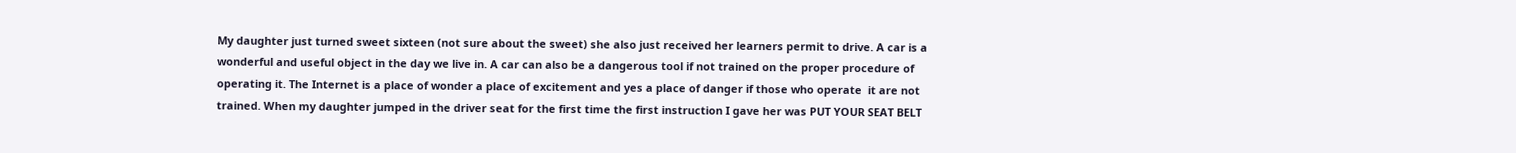My daughter just turned sweet sixteen (not sure about the sweet) she also just received her learners permit to drive. A car is a wonderful and useful object in the day we live in. A car can also be a dangerous tool if not trained on the proper procedure of operating it. The Internet is a place of wonder a place of excitement and yes a place of danger if those who operate  it are not trained. When my daughter jumped in the driver seat for the first time the first instruction I gave her was PUT YOUR SEAT BELT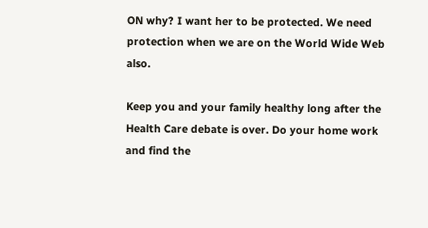ON why? I want her to be protected. We need protection when we are on the World Wide Web also.

Keep you and your family healthy long after the Health Care debate is over. Do your home work and find the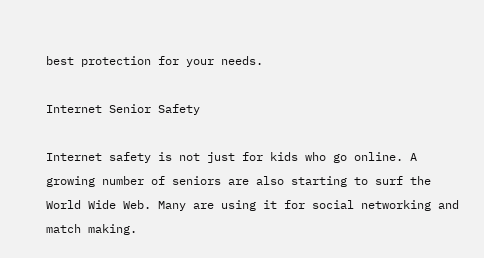best protection for your needs.

Internet Senior Safety

Internet safety is not just for kids who go online. A growing number of seniors are also starting to surf the World Wide Web. Many are using it for social networking and match making.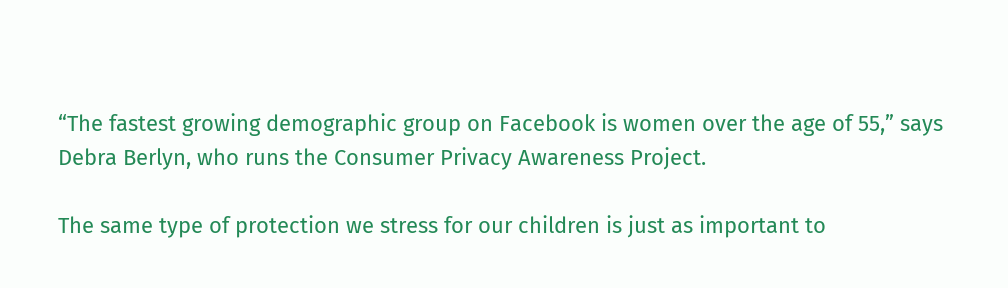“The fastest growing demographic group on Facebook is women over the age of 55,” says Debra Berlyn, who runs the Consumer Privacy Awareness Project.

The same type of protection we stress for our children is just as important to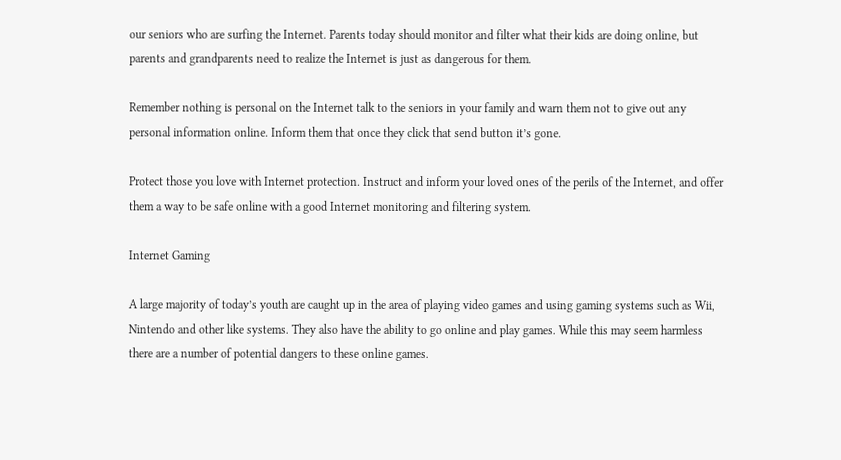our seniors who are surfing the Internet. Parents today should monitor and filter what their kids are doing online, but parents and grandparents need to realize the Internet is just as dangerous for them.

Remember nothing is personal on the Internet talk to the seniors in your family and warn them not to give out any personal information online. Inform them that once they click that send button it’s gone.

Protect those you love with Internet protection. Instruct and inform your loved ones of the perils of the Internet, and offer them a way to be safe online with a good Internet monitoring and filtering system.

Internet Gaming

A large majority of today’s youth are caught up in the area of playing video games and using gaming systems such as Wii, Nintendo and other like systems. They also have the ability to go online and play games. While this may seem harmless there are a number of potential dangers to these online games.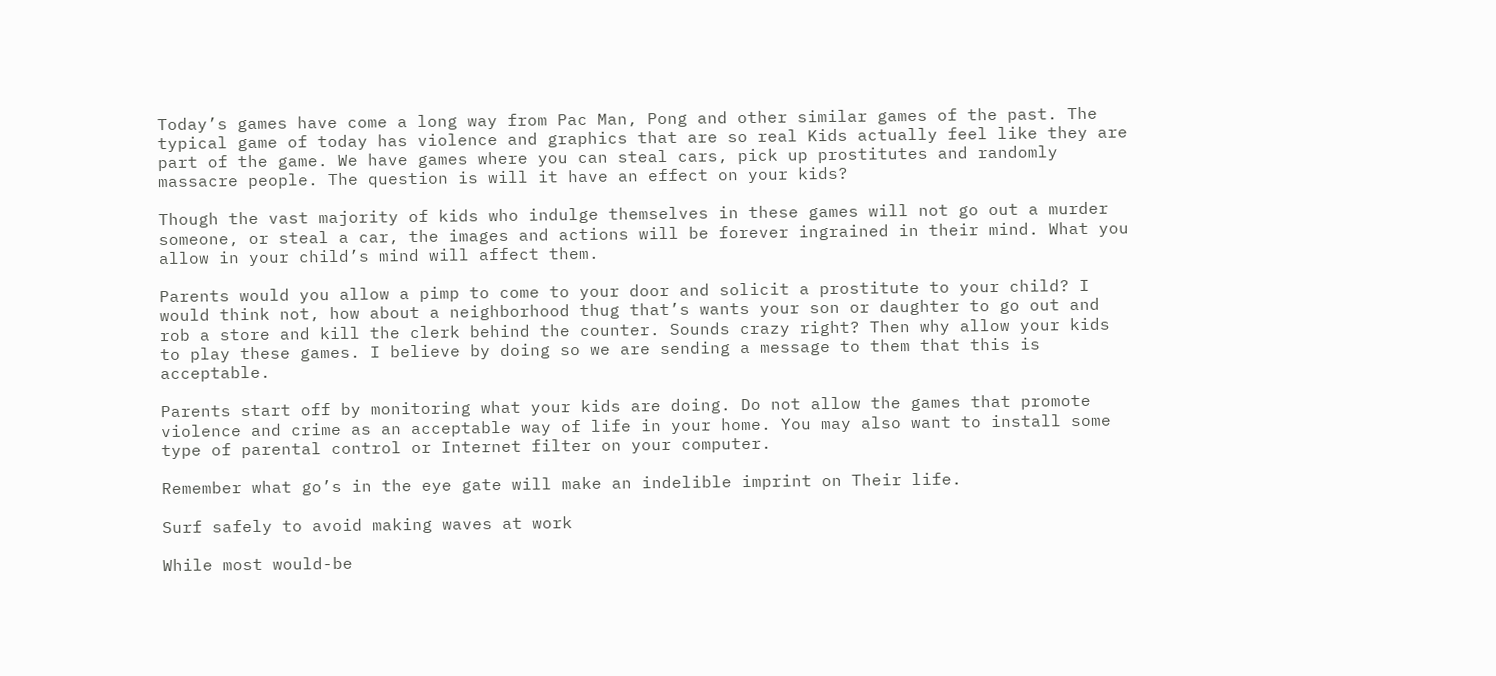Today’s games have come a long way from Pac Man, Pong and other similar games of the past. The typical game of today has violence and graphics that are so real Kids actually feel like they are part of the game. We have games where you can steal cars, pick up prostitutes and randomly massacre people. The question is will it have an effect on your kids?

Though the vast majority of kids who indulge themselves in these games will not go out a murder someone, or steal a car, the images and actions will be forever ingrained in their mind. What you allow in your child’s mind will affect them.

Parents would you allow a pimp to come to your door and solicit a prostitute to your child? I would think not, how about a neighborhood thug that’s wants your son or daughter to go out and rob a store and kill the clerk behind the counter. Sounds crazy right? Then why allow your kids to play these games. I believe by doing so we are sending a message to them that this is acceptable.

Parents start off by monitoring what your kids are doing. Do not allow the games that promote violence and crime as an acceptable way of life in your home. You may also want to install some type of parental control or Internet filter on your computer.

Remember what go’s in the eye gate will make an indelible imprint on Their life.

Surf safely to avoid making waves at work

While most would-be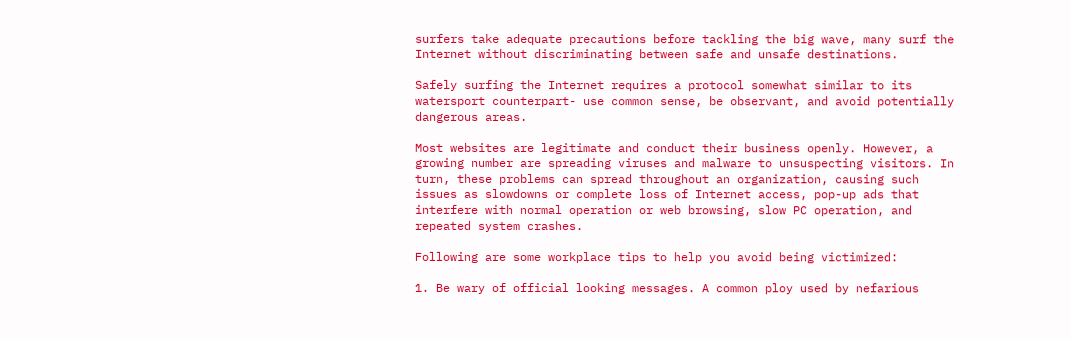surfers take adequate precautions before tackling the big wave, many surf the Internet without discriminating between safe and unsafe destinations.

Safely surfing the Internet requires a protocol somewhat similar to its watersport counterpart- use common sense, be observant, and avoid potentially dangerous areas.

Most websites are legitimate and conduct their business openly. However, a growing number are spreading viruses and malware to unsuspecting visitors. In turn, these problems can spread throughout an organization, causing such issues as slowdowns or complete loss of Internet access, pop-up ads that interfere with normal operation or web browsing, slow PC operation, and repeated system crashes.

Following are some workplace tips to help you avoid being victimized:

1. Be wary of official looking messages. A common ploy used by nefarious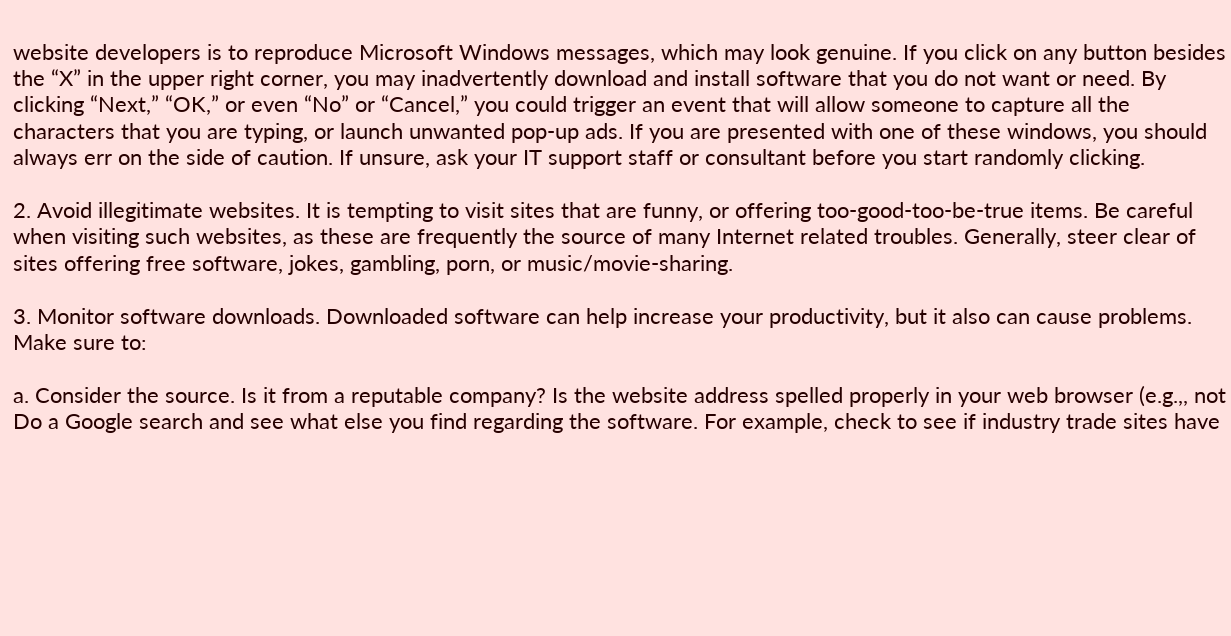website developers is to reproduce Microsoft Windows messages, which may look genuine. If you click on any button besides the “X” in the upper right corner, you may inadvertently download and install software that you do not want or need. By clicking “Next,” “OK,” or even “No” or “Cancel,” you could trigger an event that will allow someone to capture all the characters that you are typing, or launch unwanted pop-up ads. If you are presented with one of these windows, you should always err on the side of caution. If unsure, ask your IT support staff or consultant before you start randomly clicking.

2. Avoid illegitimate websites. It is tempting to visit sites that are funny, or offering too-good-too-be-true items. Be careful when visiting such websites, as these are frequently the source of many Internet related troubles. Generally, steer clear of sites offering free software, jokes, gambling, porn, or music/movie-sharing.

3. Monitor software downloads. Downloaded software can help increase your productivity, but it also can cause problems. Make sure to:

a. Consider the source. Is it from a reputable company? Is the website address spelled properly in your web browser (e.g.,, not Do a Google search and see what else you find regarding the software. For example, check to see if industry trade sites have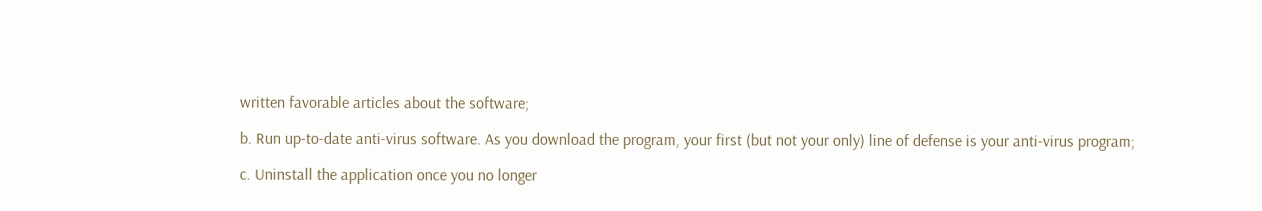written favorable articles about the software;

b. Run up-to-date anti-virus software. As you download the program, your first (but not your only) line of defense is your anti-virus program;

c. Uninstall the application once you no longer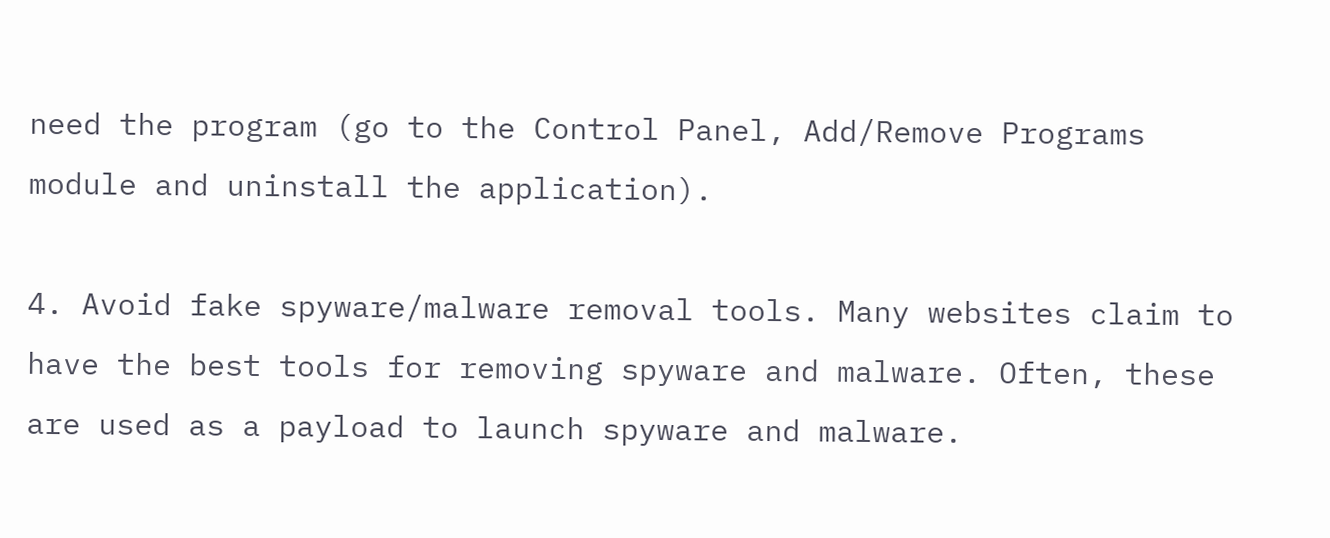need the program (go to the Control Panel, Add/Remove Programs module and uninstall the application).

4. Avoid fake spyware/malware removal tools. Many websites claim to have the best tools for removing spyware and malware. Often, these are used as a payload to launch spyware and malware.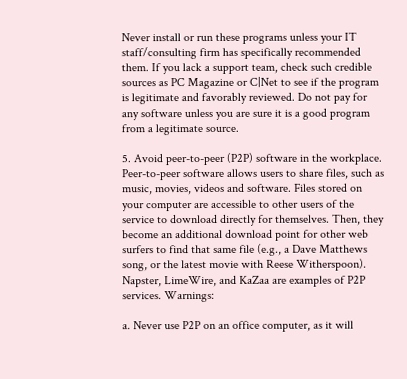Never install or run these programs unless your IT staff/consulting firm has specifically recommended them. If you lack a support team, check such credible sources as PC Magazine or C|Net to see if the program is legitimate and favorably reviewed. Do not pay for any software unless you are sure it is a good program from a legitimate source.

5. Avoid peer-to-peer (P2P) software in the workplace. Peer-to-peer software allows users to share files, such as music, movies, videos and software. Files stored on your computer are accessible to other users of the service to download directly for themselves. Then, they become an additional download point for other web surfers to find that same file (e.g., a Dave Matthews song, or the latest movie with Reese Witherspoon). Napster, LimeWire, and KaZaa are examples of P2P services. Warnings:

a. Never use P2P on an office computer, as it will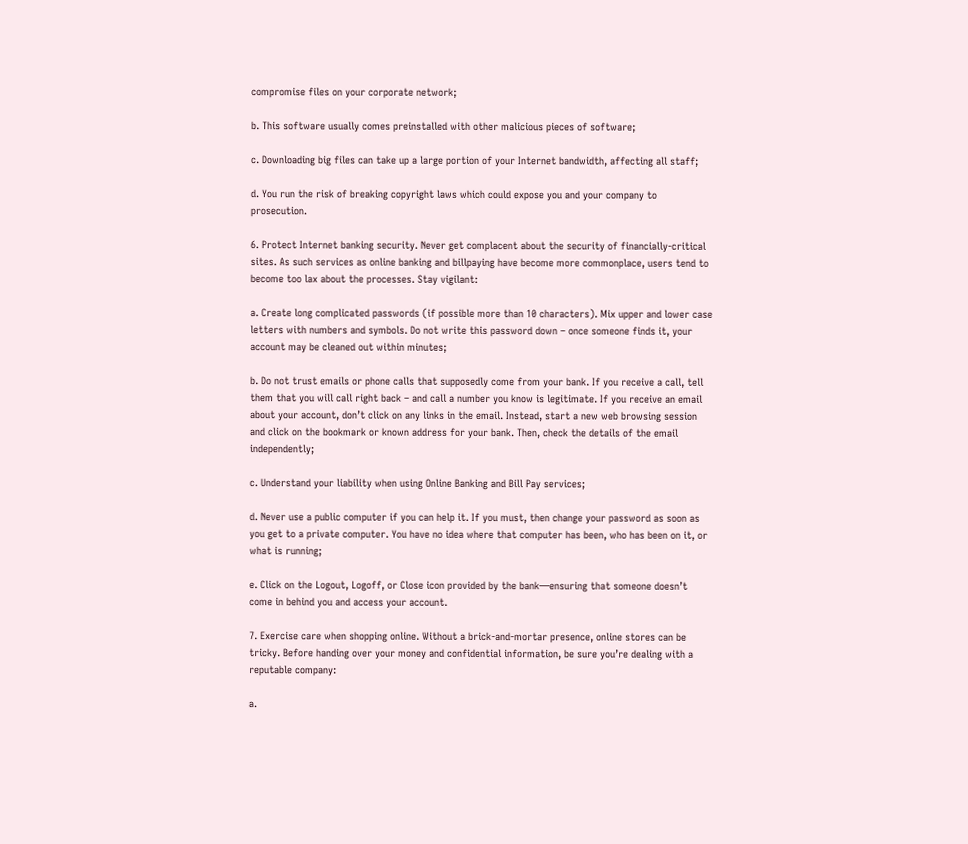compromise files on your corporate network;

b. This software usually comes preinstalled with other malicious pieces of software;

c. Downloading big files can take up a large portion of your Internet bandwidth, affecting all staff;

d. You run the risk of breaking copyright laws which could expose you and your company to prosecution.

6. Protect Internet banking security. Never get complacent about the security of financially-critical sites. As such services as online banking and billpaying have become more commonplace, users tend to become too lax about the processes. Stay vigilant:

a. Create long complicated passwords (if possible more than 10 characters). Mix upper and lower case letters with numbers and symbols. Do not write this password down – once someone finds it, your account may be cleaned out within minutes;

b. Do not trust emails or phone calls that supposedly come from your bank. If you receive a call, tell them that you will call right back – and call a number you know is legitimate. If you receive an email about your account, don’t click on any links in the email. Instead, start a new web browsing session and click on the bookmark or known address for your bank. Then, check the details of the email independently;

c. Understand your liability when using Online Banking and Bill Pay services;

d. Never use a public computer if you can help it. If you must, then change your password as soon as you get to a private computer. You have no idea where that computer has been, who has been on it, or what is running;

e. Click on the Logout, Logoff, or Close icon provided by the bank—ensuring that someone doesn’t come in behind you and access your account.

7. Exercise care when shopping online. Without a brick-and-mortar presence, online stores can be tricky. Before handing over your money and confidential information, be sure you’re dealing with a reputable company:

a.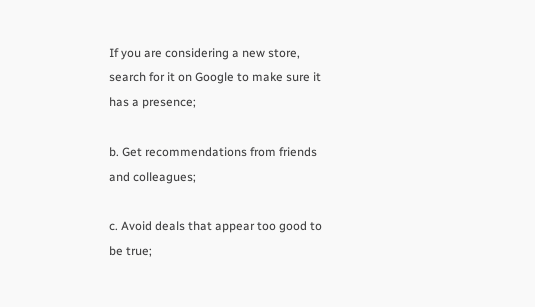If you are considering a new store, search for it on Google to make sure it has a presence;

b. Get recommendations from friends and colleagues;

c. Avoid deals that appear too good to be true;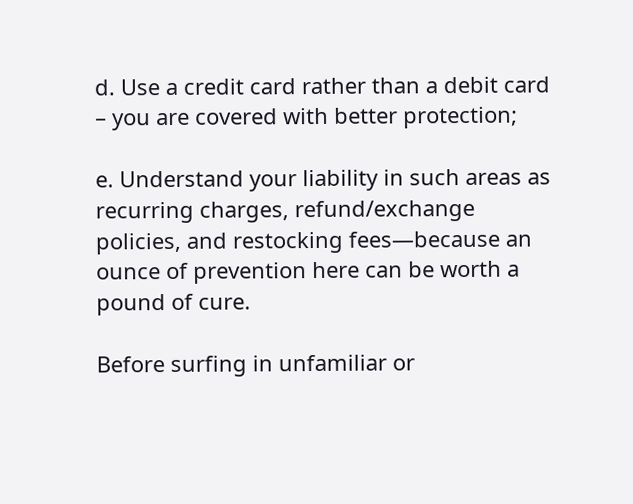d. Use a credit card rather than a debit card – you are covered with better protection;

e. Understand your liability in such areas as recurring charges, refund/exchange policies, and restocking fees—because an ounce of prevention here can be worth a pound of cure.

Before surfing in unfamiliar or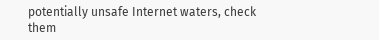potentially unsafe Internet waters, check them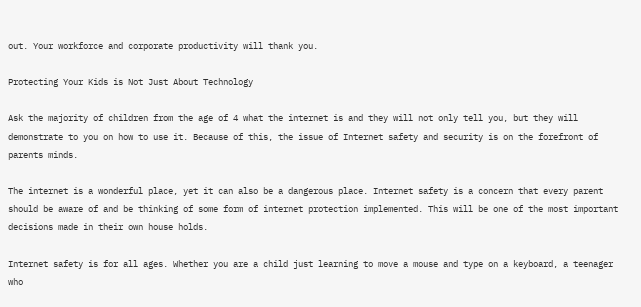out. Your workforce and corporate productivity will thank you.

Protecting Your Kids is Not Just About Technology

Ask the majority of children from the age of 4 what the internet is and they will not only tell you, but they will demonstrate to you on how to use it. Because of this, the issue of Internet safety and security is on the forefront of parents minds.

The internet is a wonderful place, yet it can also be a dangerous place. Internet safety is a concern that every parent should be aware of and be thinking of some form of internet protection implemented. This will be one of the most important decisions made in their own house holds.

Internet safety is for all ages. Whether you are a child just learning to move a mouse and type on a keyboard, a teenager who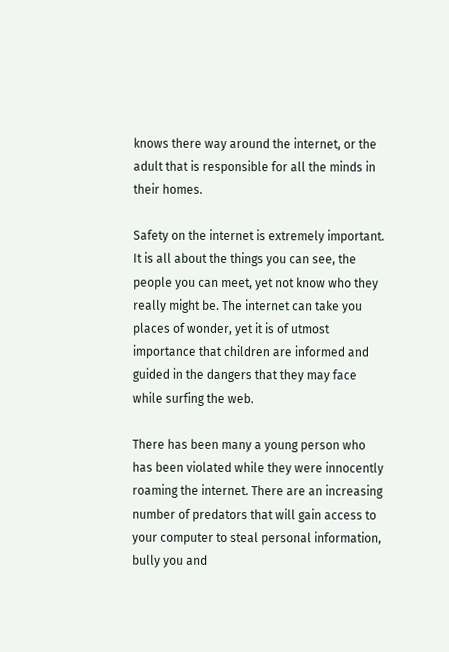knows there way around the internet, or the adult that is responsible for all the minds in their homes.

Safety on the internet is extremely important. It is all about the things you can see, the people you can meet, yet not know who they really might be. The internet can take you places of wonder, yet it is of utmost importance that children are informed and guided in the dangers that they may face while surfing the web.

There has been many a young person who has been violated while they were innocently roaming the internet. There are an increasing number of predators that will gain access to your computer to steal personal information, bully you and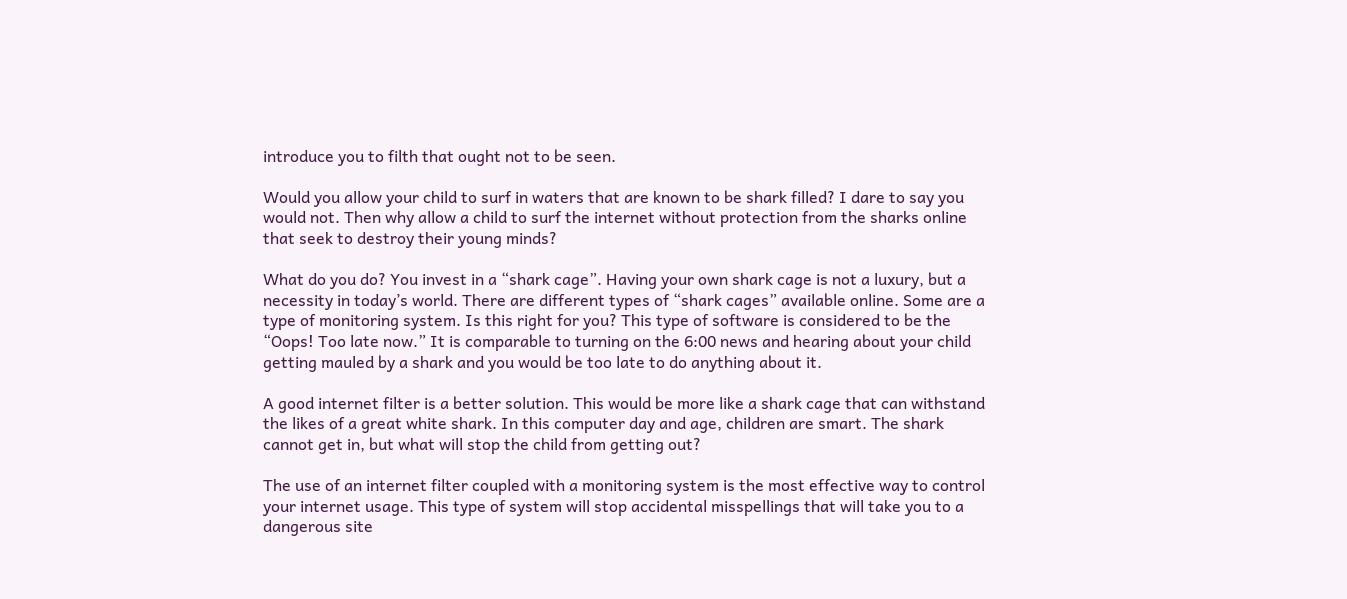introduce you to filth that ought not to be seen.

Would you allow your child to surf in waters that are known to be shark filled? I dare to say you would not. Then why allow a child to surf the internet without protection from the sharks online that seek to destroy their young minds?

What do you do? You invest in a “shark cage”. Having your own shark cage is not a luxury, but a necessity in today’s world. There are different types of “shark cages” available online. Some are a type of monitoring system. Is this right for you? This type of software is considered to be the “Oops! Too late now.” It is comparable to turning on the 6:00 news and hearing about your child getting mauled by a shark and you would be too late to do anything about it.

A good internet filter is a better solution. This would be more like a shark cage that can withstand the likes of a great white shark. In this computer day and age, children are smart. The shark cannot get in, but what will stop the child from getting out?

The use of an internet filter coupled with a monitoring system is the most effective way to control your internet usage. This type of system will stop accidental misspellings that will take you to a dangerous site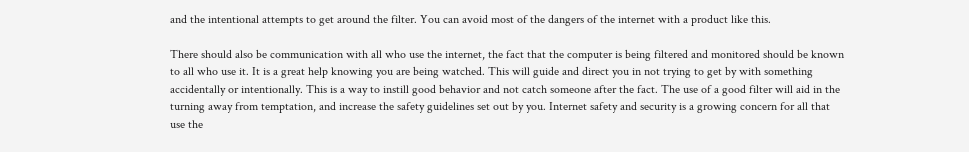and the intentional attempts to get around the filter. You can avoid most of the dangers of the internet with a product like this.

There should also be communication with all who use the internet, the fact that the computer is being filtered and monitored should be known to all who use it. It is a great help knowing you are being watched. This will guide and direct you in not trying to get by with something accidentally or intentionally. This is a way to instill good behavior and not catch someone after the fact. The use of a good filter will aid in the turning away from temptation, and increase the safety guidelines set out by you. Internet safety and security is a growing concern for all that use the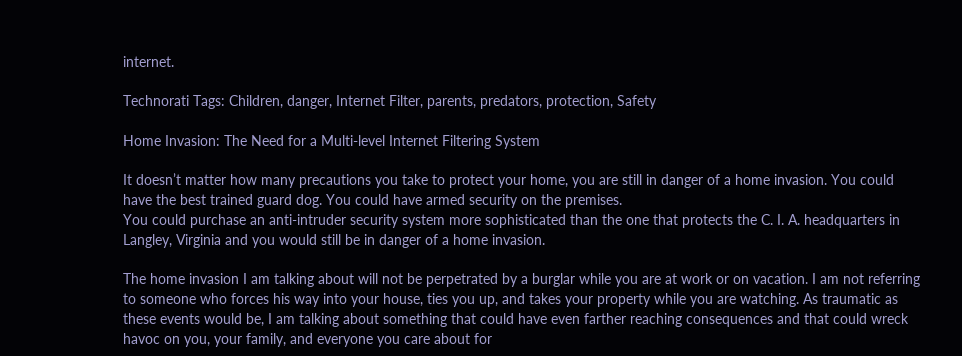internet.

Technorati Tags: Children, danger, Internet Filter, parents, predators, protection, Safety

Home Invasion: The Need for a Multi-level Internet Filtering System

It doesn’t matter how many precautions you take to protect your home, you are still in danger of a home invasion. You could have the best trained guard dog. You could have armed security on the premises.
You could purchase an anti-intruder security system more sophisticated than the one that protects the C. I. A. headquarters in Langley, Virginia and you would still be in danger of a home invasion.

The home invasion I am talking about will not be perpetrated by a burglar while you are at work or on vacation. I am not referring to someone who forces his way into your house, ties you up, and takes your property while you are watching. As traumatic as these events would be, I am talking about something that could have even farther reaching consequences and that could wreck havoc on you, your family, and everyone you care about for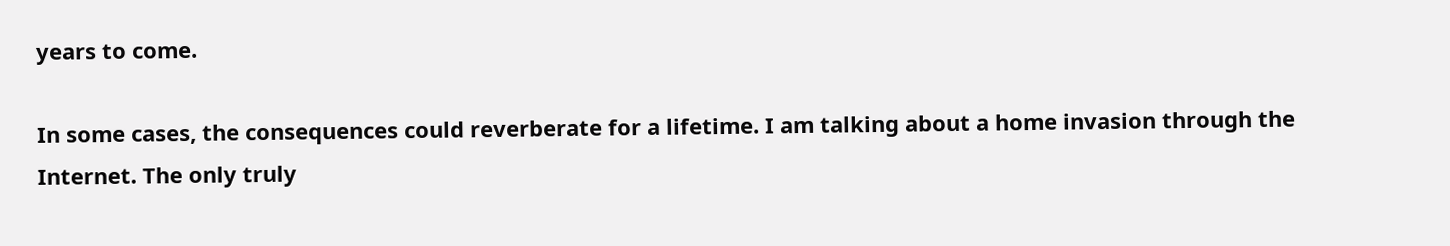years to come.

In some cases, the consequences could reverberate for a lifetime. I am talking about a home invasion through the Internet. The only truly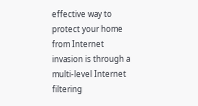effective way to protect your home from Internet invasion is through a multi-level Internet filtering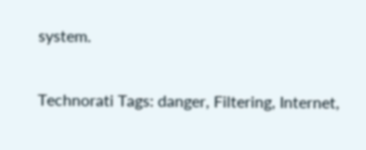system.

Technorati Tags: danger, Filtering, Internet,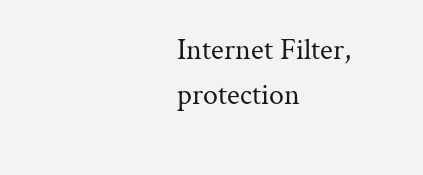Internet Filter, protection